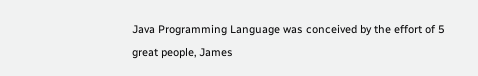Java Programming Language was conceived by the effort of 5 great people, James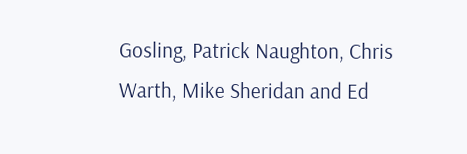Gosling, Patrick Naughton, Chris Warth, Mike Sheridan and Ed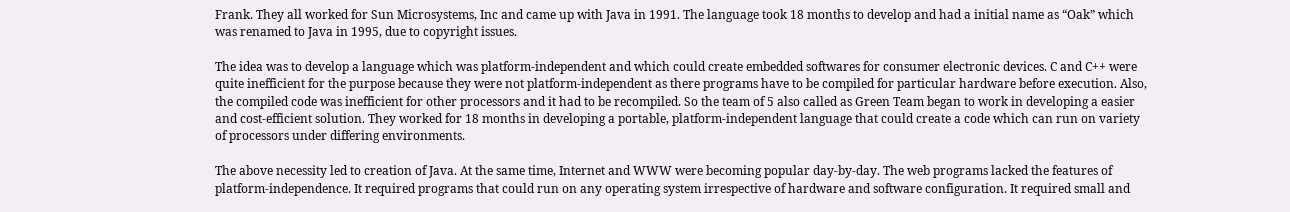Frank. They all worked for Sun Microsystems, Inc and came up with Java in 1991. The language took 18 months to develop and had a initial name as “Oak” which was renamed to Java in 1995, due to copyright issues.

The idea was to develop a language which was platform-independent and which could create embedded softwares for consumer electronic devices. C and C++ were quite inefficient for the purpose because they were not platform-independent as there programs have to be compiled for particular hardware before execution. Also, the compiled code was inefficient for other processors and it had to be recompiled. So the team of 5 also called as Green Team began to work in developing a easier and cost-efficient solution. They worked for 18 months in developing a portable, platform-independent language that could create a code which can run on variety of processors under differing environments.

The above necessity led to creation of Java. At the same time, Internet and WWW were becoming popular day-by-day. The web programs lacked the features of platform-independence. It required programs that could run on any operating system irrespective of hardware and software configuration. It required small and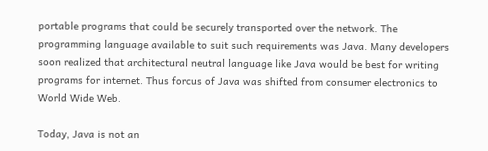portable programs that could be securely transported over the network. The programming language available to suit such requirements was Java. Many developers soon realized that architectural neutral language like Java would be best for writing programs for internet. Thus forcus of Java was shifted from consumer electronics to World Wide Web.

Today, Java is not an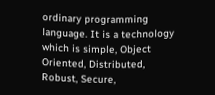ordinary programming language. It is a technology which is simple, Object Oriented, Distributed, Robust, Secure,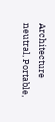Architecture neutral, Portable,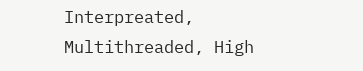Interpreated, Multithreaded, High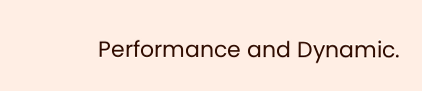Performance and Dynamic.